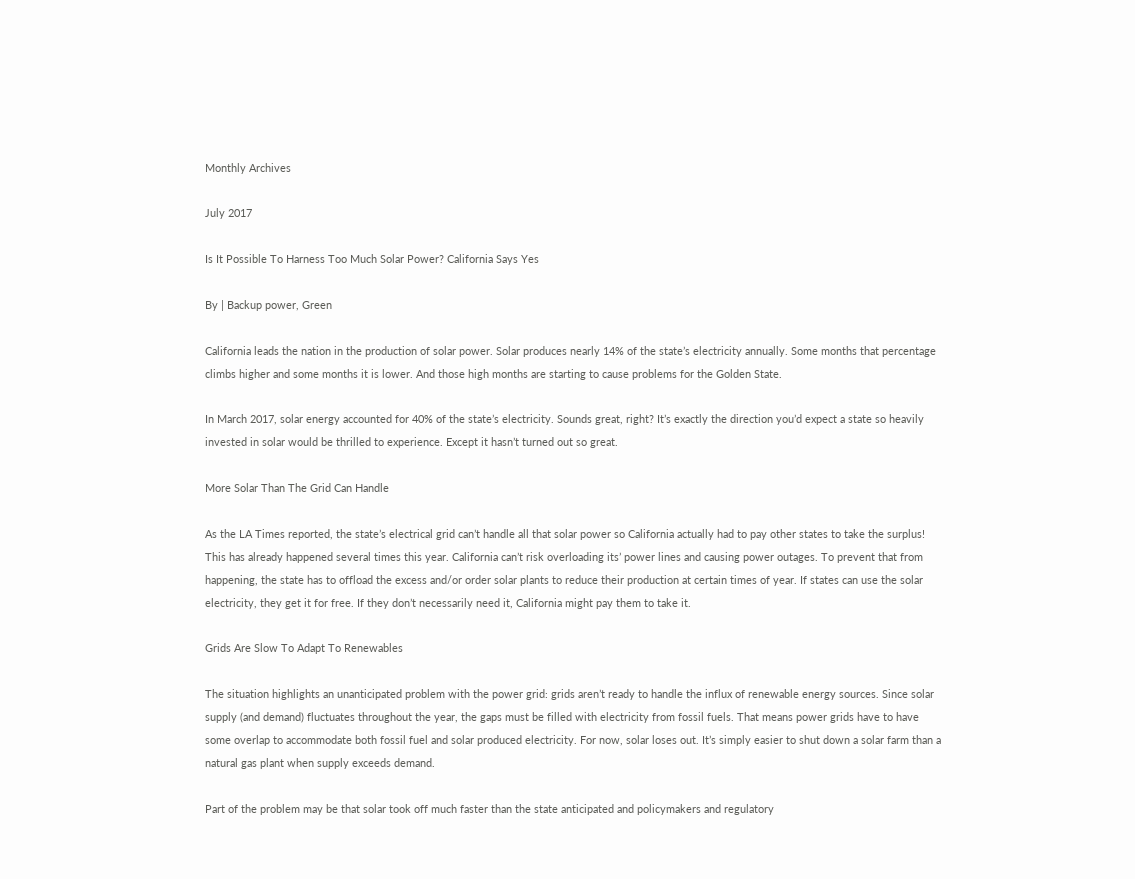Monthly Archives

July 2017

Is It Possible To Harness Too Much Solar Power? California Says Yes

By | Backup power, Green

California leads the nation in the production of solar power. Solar produces nearly 14% of the state’s electricity annually. Some months that percentage climbs higher and some months it is lower. And those high months are starting to cause problems for the Golden State.

In March 2017, solar energy accounted for 40% of the state’s electricity. Sounds great, right? It’s exactly the direction you’d expect a state so heavily invested in solar would be thrilled to experience. Except it hasn’t turned out so great.

More Solar Than The Grid Can Handle

As the LA Times reported, the state’s electrical grid can’t handle all that solar power so California actually had to pay other states to take the surplus! This has already happened several times this year. California can’t risk overloading its’ power lines and causing power outages. To prevent that from happening, the state has to offload the excess and/or order solar plants to reduce their production at certain times of year. If states can use the solar electricity, they get it for free. If they don’t necessarily need it, California might pay them to take it.

Grids Are Slow To Adapt To Renewables

The situation highlights an unanticipated problem with the power grid: grids aren’t ready to handle the influx of renewable energy sources. Since solar supply (and demand) fluctuates throughout the year, the gaps must be filled with electricity from fossil fuels. That means power grids have to have some overlap to accommodate both fossil fuel and solar produced electricity. For now, solar loses out. It’s simply easier to shut down a solar farm than a natural gas plant when supply exceeds demand.

Part of the problem may be that solar took off much faster than the state anticipated and policymakers and regulatory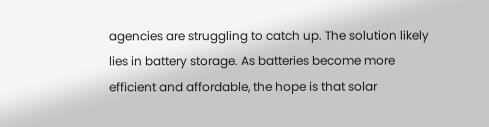agencies are struggling to catch up. The solution likely lies in battery storage. As batteries become more efficient and affordable, the hope is that solar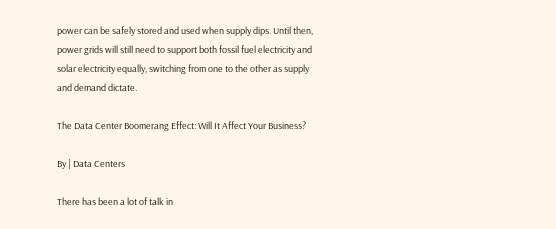power can be safely stored and used when supply dips. Until then, power grids will still need to support both fossil fuel electricity and solar electricity equally, switching from one to the other as supply and demand dictate.

The Data Center Boomerang Effect: Will It Affect Your Business?

By | Data Centers

There has been a lot of talk in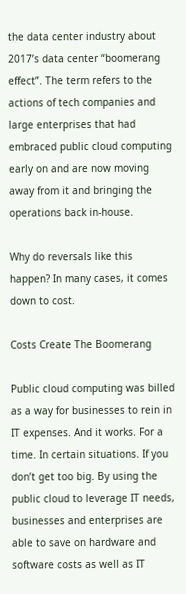the data center industry about 2017’s data center “boomerang effect”. The term refers to the actions of tech companies and large enterprises that had embraced public cloud computing early on and are now moving away from it and bringing the operations back in-house.

Why do reversals like this happen? In many cases, it comes down to cost.

Costs Create The Boomerang

Public cloud computing was billed as a way for businesses to rein in IT expenses. And it works. For a time. In certain situations. If you don’t get too big. By using the public cloud to leverage IT needs, businesses and enterprises are able to save on hardware and software costs as well as IT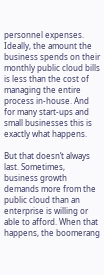personnel expenses. Ideally, the amount the business spends on their monthly public cloud bills is less than the cost of managing the entire process in-house. And for many start-ups and small businesses this is exactly what happens.

But that doesn’t always last. Sometimes, business growth demands more from the public cloud than an enterprise is willing or able to afford. When that happens, the boomerang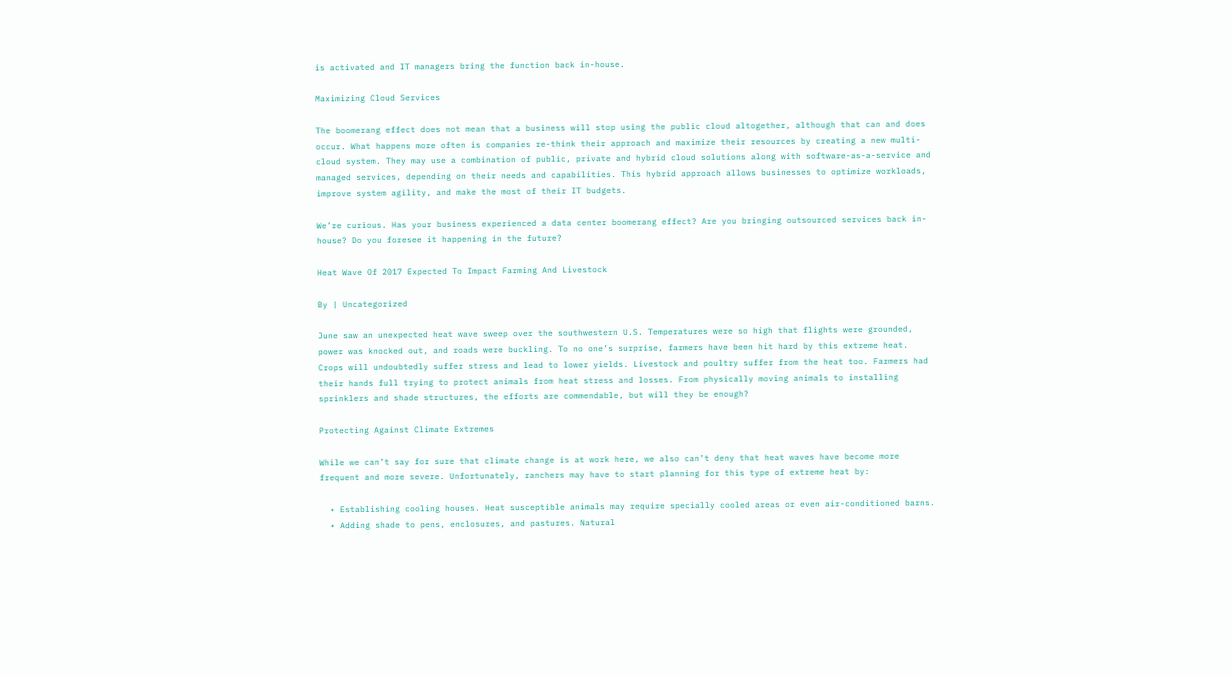is activated and IT managers bring the function back in-house.

Maximizing Cloud Services

The boomerang effect does not mean that a business will stop using the public cloud altogether, although that can and does occur. What happens more often is companies re-think their approach and maximize their resources by creating a new multi-cloud system. They may use a combination of public, private and hybrid cloud solutions along with software-as-a-service and managed services, depending on their needs and capabilities. This hybrid approach allows businesses to optimize workloads, improve system agility, and make the most of their IT budgets.

We’re curious. Has your business experienced a data center boomerang effect? Are you bringing outsourced services back in-house? Do you foresee it happening in the future?

Heat Wave Of 2017 Expected To Impact Farming And Livestock

By | Uncategorized

June saw an unexpected heat wave sweep over the southwestern U.S. Temperatures were so high that flights were grounded, power was knocked out, and roads were buckling. To no one’s surprise, farmers have been hit hard by this extreme heat. Crops will undoubtedly suffer stress and lead to lower yields. Livestock and poultry suffer from the heat too. Farmers had their hands full trying to protect animals from heat stress and losses. From physically moving animals to installing sprinklers and shade structures, the efforts are commendable, but will they be enough?

Protecting Against Climate Extremes

While we can’t say for sure that climate change is at work here, we also can’t deny that heat waves have become more frequent and more severe. Unfortunately, ranchers may have to start planning for this type of extreme heat by:

  • Establishing cooling houses. Heat susceptible animals may require specially cooled areas or even air-conditioned barns.
  • Adding shade to pens, enclosures, and pastures. Natural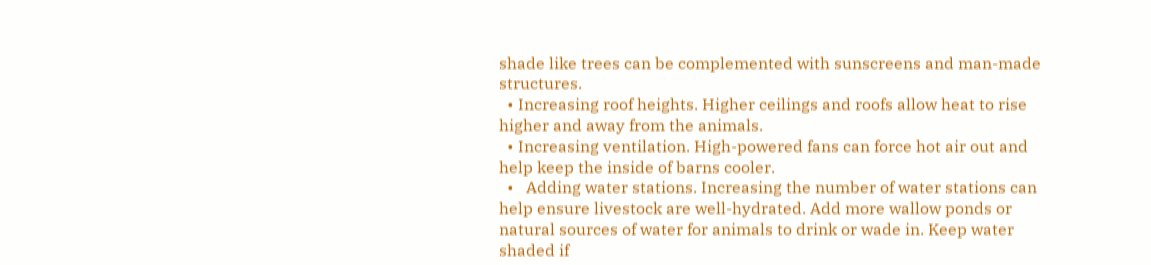shade like trees can be complemented with sunscreens and man-made structures.
  • Increasing roof heights. Higher ceilings and roofs allow heat to rise higher and away from the animals.
  • Increasing ventilation. High-powered fans can force hot air out and help keep the inside of barns cooler.
  •   Adding water stations. Increasing the number of water stations can help ensure livestock are well-hydrated. Add more wallow ponds or natural sources of water for animals to drink or wade in. Keep water shaded if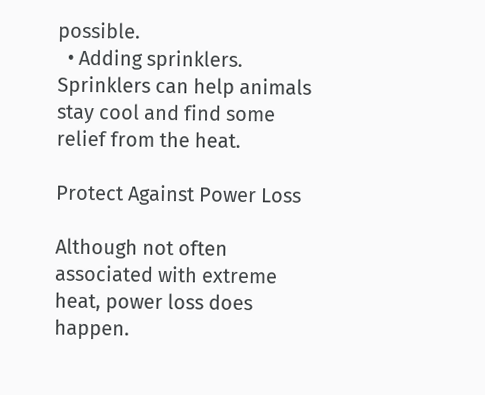possible.
  • Adding sprinklers. Sprinklers can help animals stay cool and find some relief from the heat.

Protect Against Power Loss

Although not often associated with extreme heat, power loss does happen.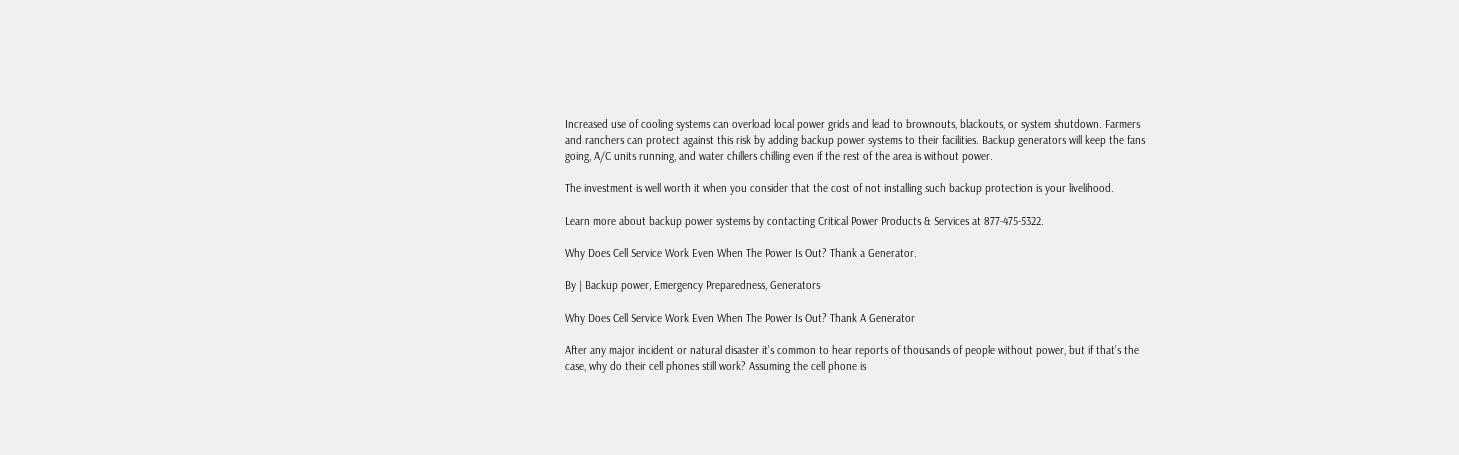Increased use of cooling systems can overload local power grids and lead to brownouts, blackouts, or system shutdown. Farmers and ranchers can protect against this risk by adding backup power systems to their facilities. Backup generators will keep the fans going, A/C units running, and water chillers chilling even if the rest of the area is without power.

The investment is well worth it when you consider that the cost of not installing such backup protection is your livelihood.

Learn more about backup power systems by contacting Critical Power Products & Services at 877-475-5322.

Why Does Cell Service Work Even When The Power Is Out? Thank a Generator.

By | Backup power, Emergency Preparedness, Generators

Why Does Cell Service Work Even When The Power Is Out? Thank A Generator

After any major incident or natural disaster it’s common to hear reports of thousands of people without power, but if that’s the case, why do their cell phones still work? Assuming the cell phone is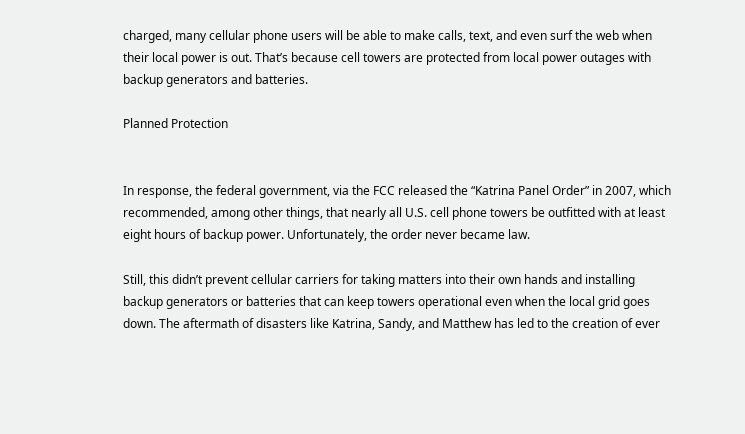charged, many cellular phone users will be able to make calls, text, and even surf the web when their local power is out. That’s because cell towers are protected from local power outages with backup generators and batteries.

Planned Protection


In response, the federal government, via the FCC released the “Katrina Panel Order” in 2007, which recommended, among other things, that nearly all U.S. cell phone towers be outfitted with at least eight hours of backup power. Unfortunately, the order never became law.

Still, this didn’t prevent cellular carriers for taking matters into their own hands and installing backup generators or batteries that can keep towers operational even when the local grid goes down. The aftermath of disasters like Katrina, Sandy, and Matthew has led to the creation of ever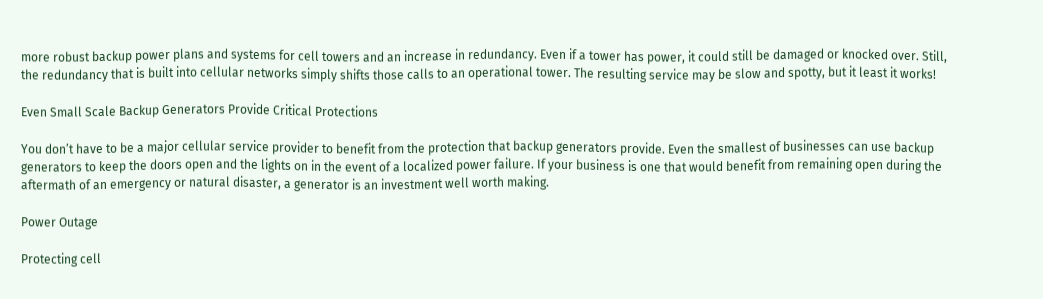more robust backup power plans and systems for cell towers and an increase in redundancy. Even if a tower has power, it could still be damaged or knocked over. Still, the redundancy that is built into cellular networks simply shifts those calls to an operational tower. The resulting service may be slow and spotty, but it least it works!

Even Small Scale Backup Generators Provide Critical Protections

You don’t have to be a major cellular service provider to benefit from the protection that backup generators provide. Even the smallest of businesses can use backup generators to keep the doors open and the lights on in the event of a localized power failure. If your business is one that would benefit from remaining open during the aftermath of an emergency or natural disaster, a generator is an investment well worth making.

Power Outage

Protecting cell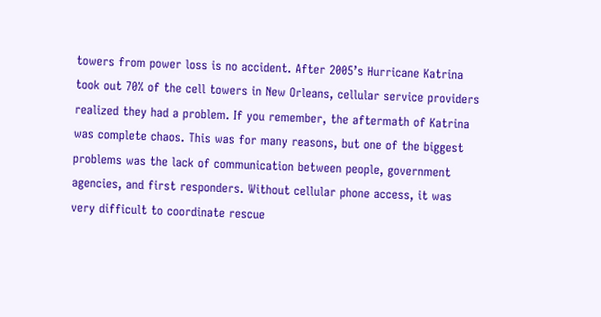towers from power loss is no accident. After 2005’s Hurricane Katrina took out 70% of the cell towers in New Orleans, cellular service providers realized they had a problem. If you remember, the aftermath of Katrina was complete chaos. This was for many reasons, but one of the biggest problems was the lack of communication between people, government agencies, and first responders. Without cellular phone access, it was very difficult to coordinate rescue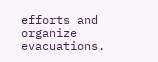efforts and organize evacuations.